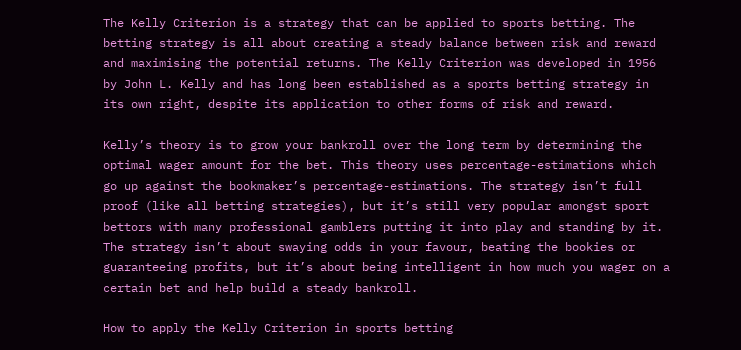The Kelly Criterion is a strategy that can be applied to sports betting. The betting strategy is all about creating a steady balance between risk and reward and maximising the potential returns. The Kelly Criterion was developed in 1956 by John L. Kelly and has long been established as a sports betting strategy in its own right, despite its application to other forms of risk and reward.

Kelly’s theory is to grow your bankroll over the long term by determining the optimal wager amount for the bet. This theory uses percentage-estimations which go up against the bookmaker’s percentage-estimations. The strategy isn’t full proof (like all betting strategies), but it’s still very popular amongst sport bettors with many professional gamblers putting it into play and standing by it. The strategy isn’t about swaying odds in your favour, beating the bookies or guaranteeing profits, but it’s about being intelligent in how much you wager on a certain bet and help build a steady bankroll.

How to apply the Kelly Criterion in sports betting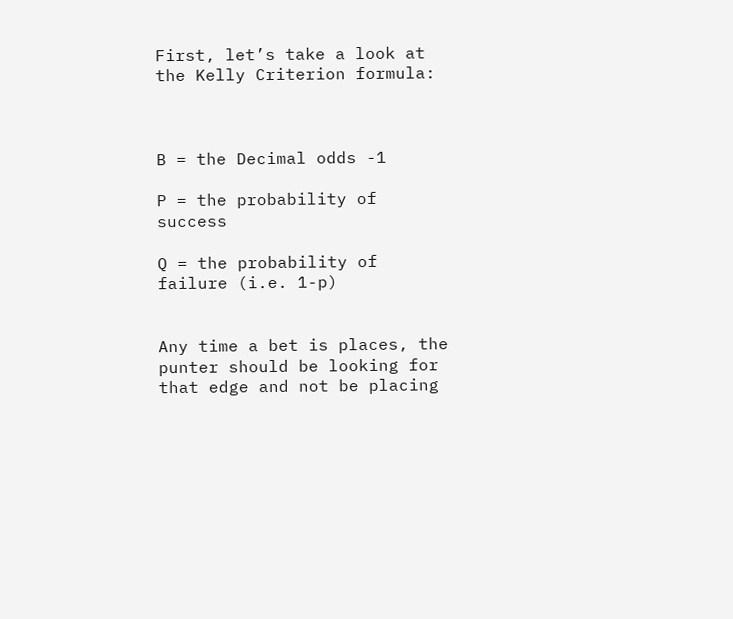First, let’s take a look at the Kelly Criterion formula:



B = the Decimal odds -1

P = the probability of success

Q = the probability of failure (i.e. 1-p)


Any time a bet is places, the punter should be looking for that edge and not be placing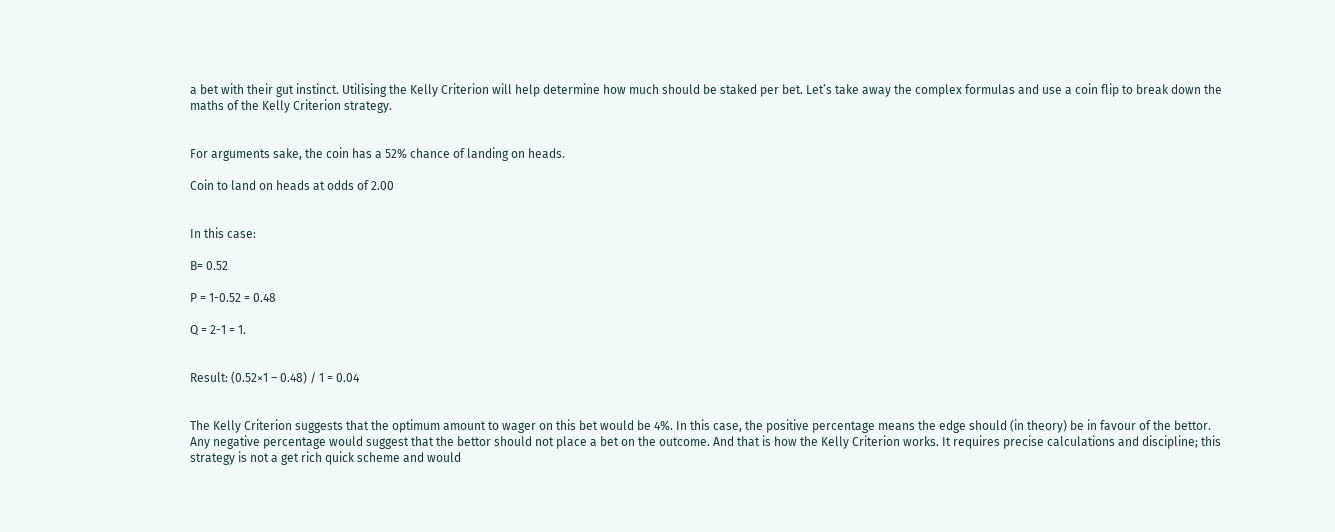a bet with their gut instinct. Utilising the Kelly Criterion will help determine how much should be staked per bet. Let’s take away the complex formulas and use a coin flip to break down the maths of the Kelly Criterion strategy.


For arguments sake, the coin has a 52% chance of landing on heads.

Coin to land on heads at odds of 2.00


In this case:

B= 0.52

P = 1-0.52 = 0.48

Q = 2-1 = 1.


Result: (0.52×1 – 0.48) / 1 = 0.04


The Kelly Criterion suggests that the optimum amount to wager on this bet would be 4%. In this case, the positive percentage means the edge should (in theory) be in favour of the bettor. Any negative percentage would suggest that the bettor should not place a bet on the outcome. And that is how the Kelly Criterion works. It requires precise calculations and discipline; this strategy is not a get rich quick scheme and would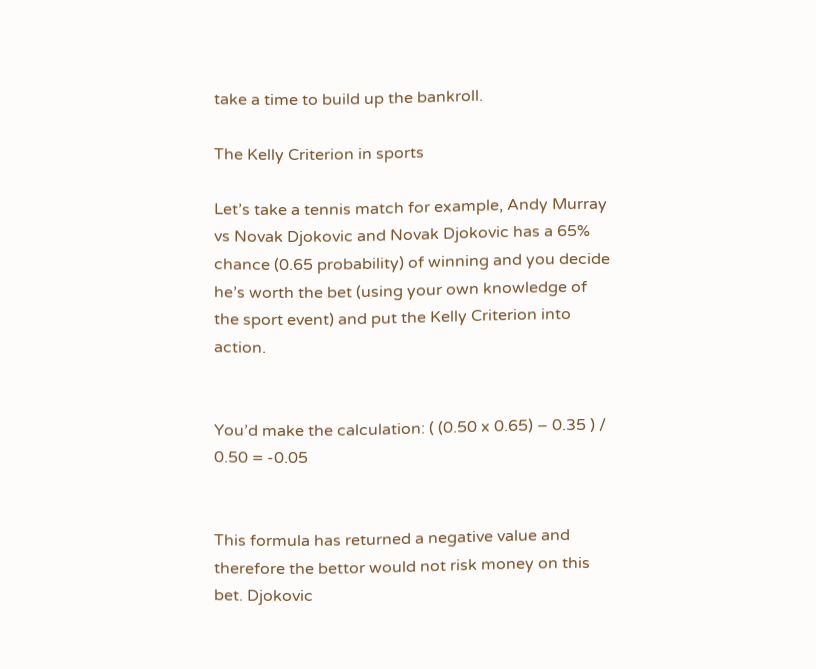take a time to build up the bankroll.

The Kelly Criterion in sports

Let’s take a tennis match for example, Andy Murray vs Novak Djokovic and Novak Djokovic has a 65% chance (0.65 probability) of winning and you decide he’s worth the bet (using your own knowledge of the sport event) and put the Kelly Criterion into action.


You’d make the calculation: ( (0.50 x 0.65) – 0.35 ) / 0.50 = -0.05


This formula has returned a negative value and therefore the bettor would not risk money on this bet. Djokovic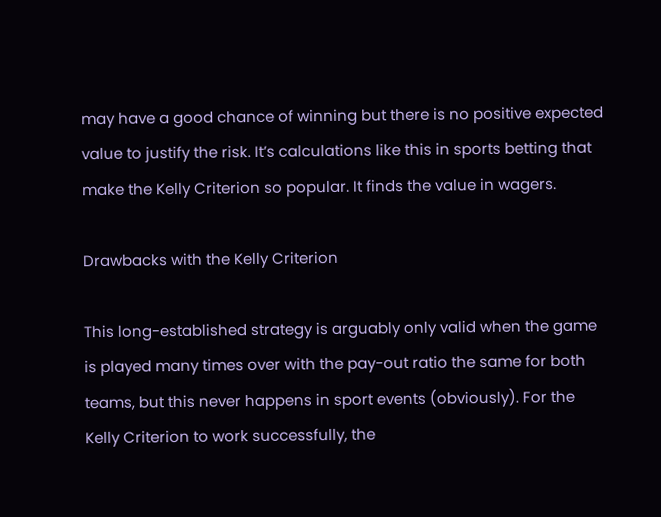may have a good chance of winning but there is no positive expected value to justify the risk. It’s calculations like this in sports betting that make the Kelly Criterion so popular. It finds the value in wagers.

Drawbacks with the Kelly Criterion

This long-established strategy is arguably only valid when the game is played many times over with the pay-out ratio the same for both teams, but this never happens in sport events (obviously). For the Kelly Criterion to work successfully, the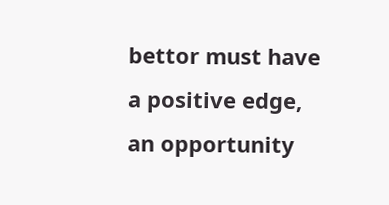bettor must have a positive edge, an opportunity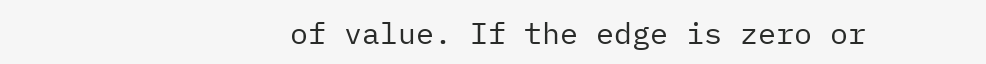of value. If the edge is zero or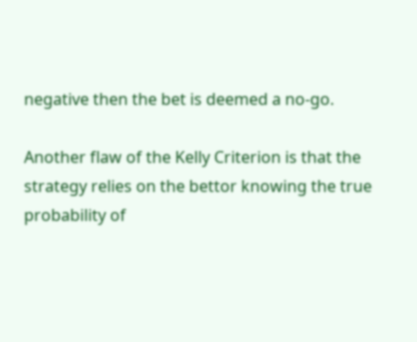negative then the bet is deemed a no-go.

Another flaw of the Kelly Criterion is that the strategy relies on the bettor knowing the true probability of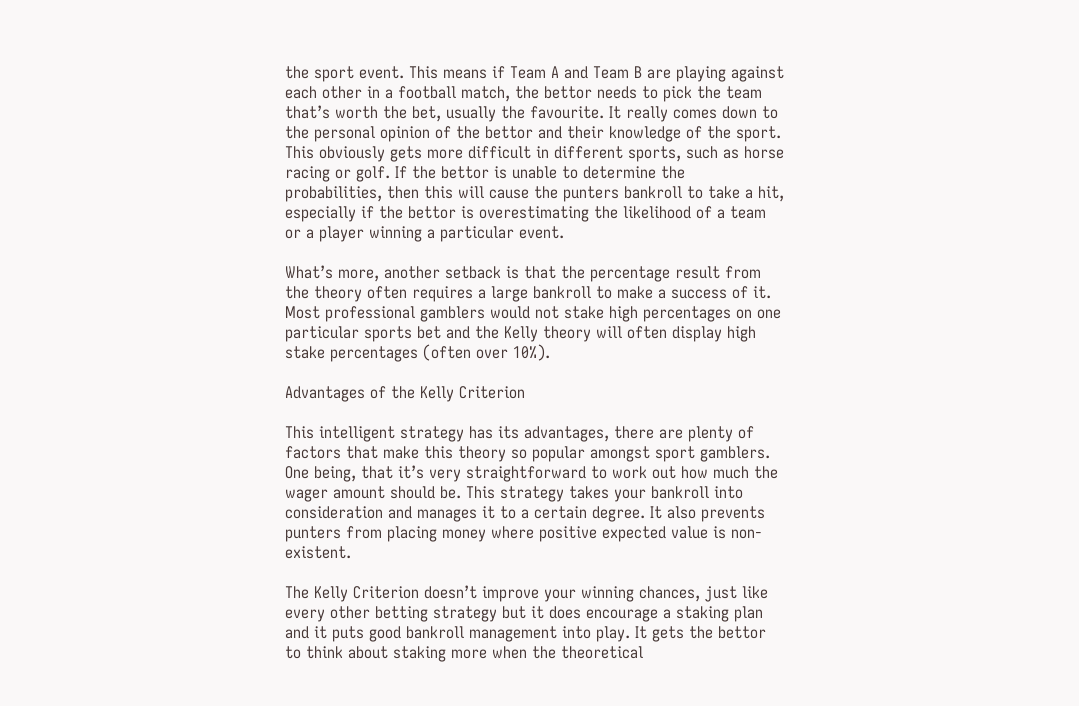the sport event. This means if Team A and Team B are playing against each other in a football match, the bettor needs to pick the team that’s worth the bet, usually the favourite. It really comes down to the personal opinion of the bettor and their knowledge of the sport. This obviously gets more difficult in different sports, such as horse racing or golf. If the bettor is unable to determine the probabilities, then this will cause the punters bankroll to take a hit, especially if the bettor is overestimating the likelihood of a team or a player winning a particular event.

What’s more, another setback is that the percentage result from the theory often requires a large bankroll to make a success of it. Most professional gamblers would not stake high percentages on one particular sports bet and the Kelly theory will often display high stake percentages (often over 10%).

Advantages of the Kelly Criterion

This intelligent strategy has its advantages, there are plenty of factors that make this theory so popular amongst sport gamblers. One being, that it’s very straightforward to work out how much the wager amount should be. This strategy takes your bankroll into consideration and manages it to a certain degree. It also prevents punters from placing money where positive expected value is non-existent.

The Kelly Criterion doesn’t improve your winning chances, just like every other betting strategy but it does encourage a staking plan and it puts good bankroll management into play. It gets the bettor to think about staking more when the theoretical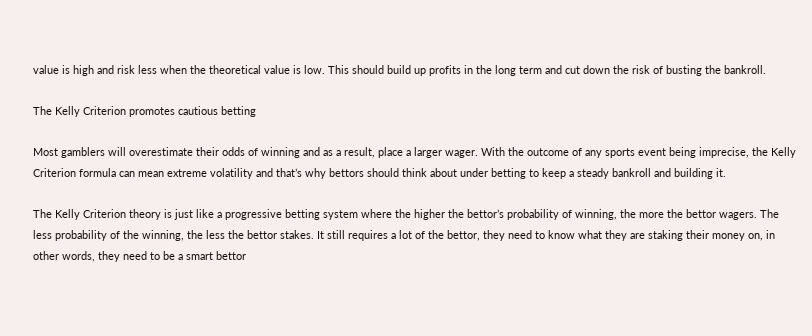value is high and risk less when the theoretical value is low. This should build up profits in the long term and cut down the risk of busting the bankroll.

The Kelly Criterion promotes cautious betting

Most gamblers will overestimate their odds of winning and as a result, place a larger wager. With the outcome of any sports event being imprecise, the Kelly Criterion formula can mean extreme volatility and that’s why bettors should think about under betting to keep a steady bankroll and building it.

The Kelly Criterion theory is just like a progressive betting system where the higher the bettor’s probability of winning, the more the bettor wagers. The less probability of the winning, the less the bettor stakes. It still requires a lot of the bettor, they need to know what they are staking their money on, in other words, they need to be a smart bettor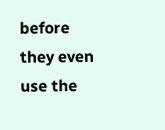before they even use the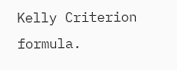Kelly Criterion formula.